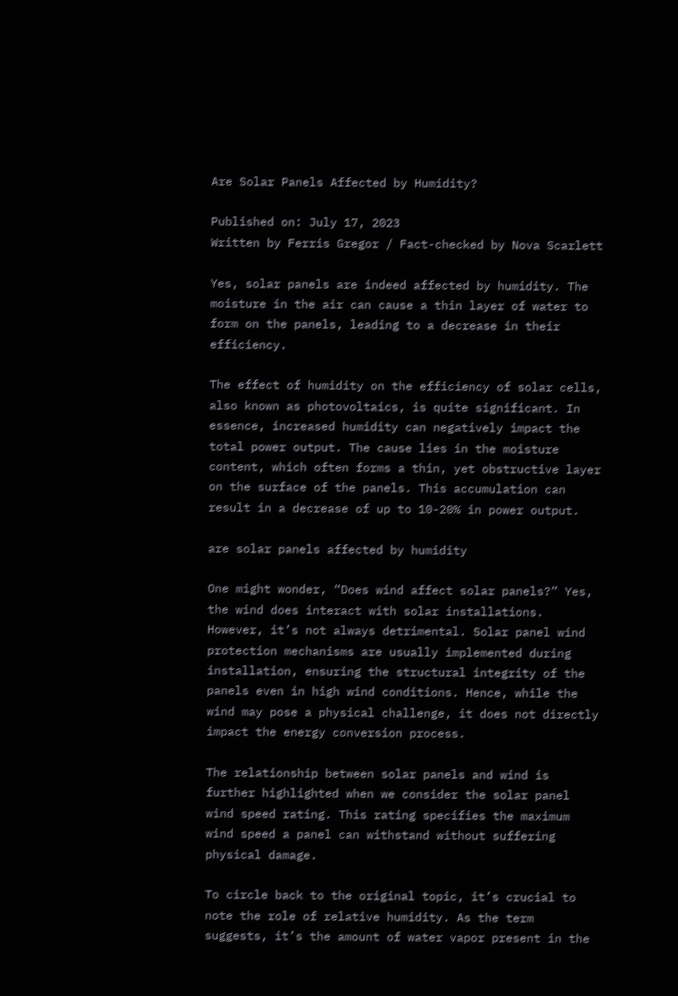Are Solar Panels Affected by Humidity?

Published on: July 17, 2023
Written by Ferris Gregor / Fact-checked by Nova Scarlett

Yes, solar panels are indeed affected by humidity. The moisture in the air can cause a thin layer of water to form on the panels, leading to a decrease in their efficiency.

The effect of humidity on the efficiency of solar cells, also known as photovoltaics, is quite significant. In essence, increased humidity can negatively impact the total power output. The cause lies in the moisture content, which often forms a thin, yet obstructive layer on the surface of the panels. This accumulation can result in a decrease of up to 10-20% in power output.

are solar panels affected by humidity

One might wonder, “Does wind affect solar panels?” Yes, the wind does interact with solar installations. However, it’s not always detrimental. Solar panel wind protection mechanisms are usually implemented during installation, ensuring the structural integrity of the panels even in high wind conditions. Hence, while the wind may pose a physical challenge, it does not directly impact the energy conversion process.

The relationship between solar panels and wind is further highlighted when we consider the solar panel wind speed rating. This rating specifies the maximum wind speed a panel can withstand without suffering physical damage.

To circle back to the original topic, it’s crucial to note the role of relative humidity. As the term suggests, it’s the amount of water vapor present in the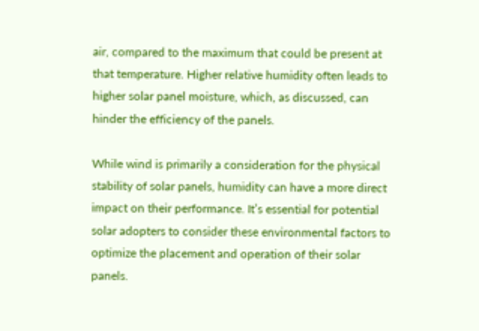air, compared to the maximum that could be present at that temperature. Higher relative humidity often leads to higher solar panel moisture, which, as discussed, can hinder the efficiency of the panels.

While wind is primarily a consideration for the physical stability of solar panels, humidity can have a more direct impact on their performance. It’s essential for potential solar adopters to consider these environmental factors to optimize the placement and operation of their solar panels.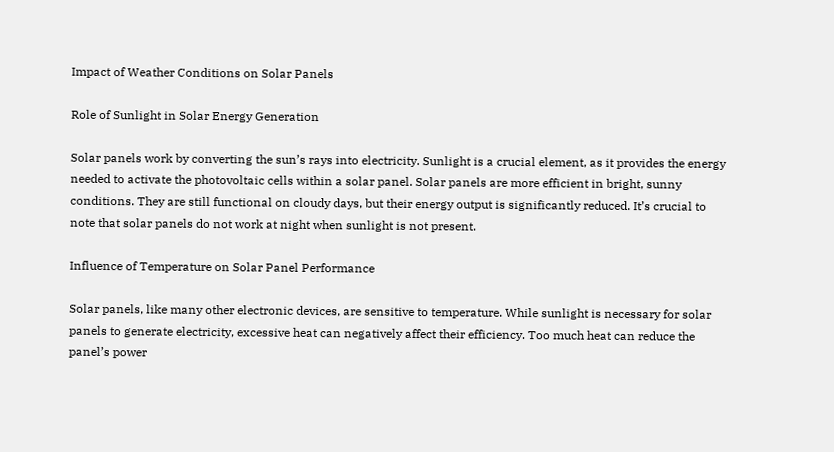Impact of Weather Conditions on Solar Panels

Role of Sunlight in Solar Energy Generation

Solar panels work by converting the sun’s rays into electricity. Sunlight is a crucial element, as it provides the energy needed to activate the photovoltaic cells within a solar panel. Solar panels are more efficient in bright, sunny conditions. They are still functional on cloudy days, but their energy output is significantly reduced. It’s crucial to note that solar panels do not work at night when sunlight is not present.

Influence of Temperature on Solar Panel Performance

Solar panels, like many other electronic devices, are sensitive to temperature. While sunlight is necessary for solar panels to generate electricity, excessive heat can negatively affect their efficiency. Too much heat can reduce the panel’s power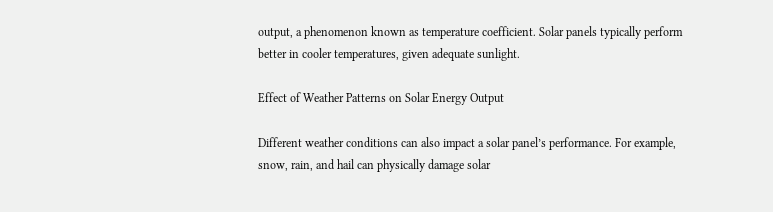output, a phenomenon known as temperature coefficient. Solar panels typically perform better in cooler temperatures, given adequate sunlight.

Effect of Weather Patterns on Solar Energy Output

Different weather conditions can also impact a solar panel’s performance. For example, snow, rain, and hail can physically damage solar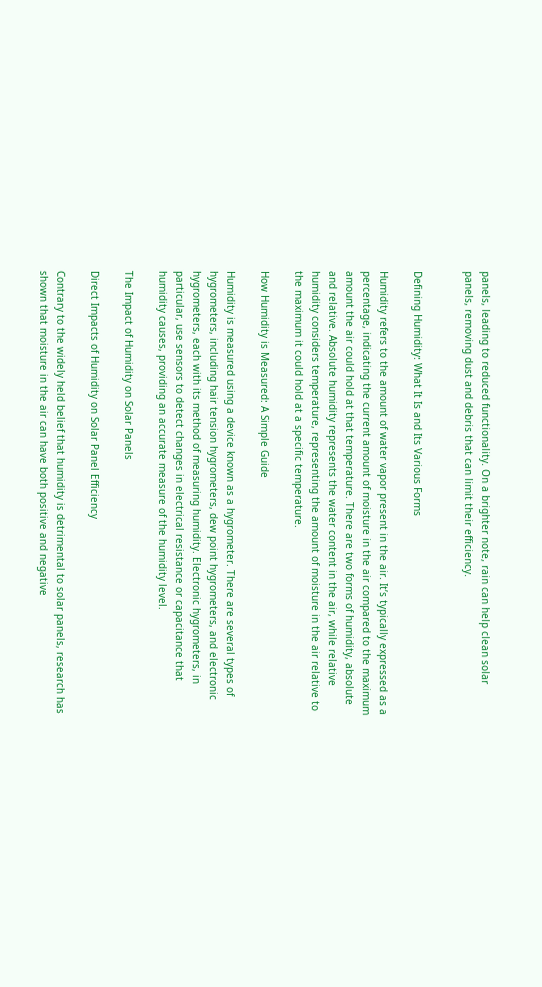panels, leading to reduced functionality. On a brighter note, rain can help clean solar panels, removing dust and debris that can limit their efficiency.


Defining Humidity: What It Is and Its Various Forms

Humidity refers to the amount of water vapor present in the air. It’s typically expressed as a percentage, indicating the current amount of moisture in the air compared to the maximum amount the air could hold at that temperature. There are two forms of humidity, absolute and relative. Absolute humidity represents the water content in the air, while relative humidity considers temperature, representing the amount of moisture in the air relative to the maximum it could hold at a specific temperature.

How Humidity is Measured: A Simple Guide

Humidity is measured using a device known as a hygrometer. There are several types of hygrometers, including hair tension hygrometers, dew point hygrometers, and electronic hygrometers, each with its method of measuring humidity. Electronic hygrometers, in particular, use sensors to detect changes in electrical resistance or capacitance that humidity causes, providing an accurate measure of the humidity level.

The Impact of Humidity on Solar Panels

Direct Impacts of Humidity on Solar Panel Efficiency

Contrary to the widely held belief that humidity is detrimental to solar panels, research has shown that moisture in the air can have both positive and negative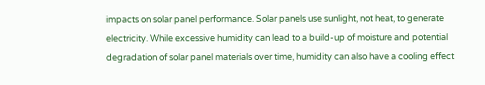impacts on solar panel performance. Solar panels use sunlight, not heat, to generate electricity. While excessive humidity can lead to a build-up of moisture and potential degradation of solar panel materials over time, humidity can also have a cooling effect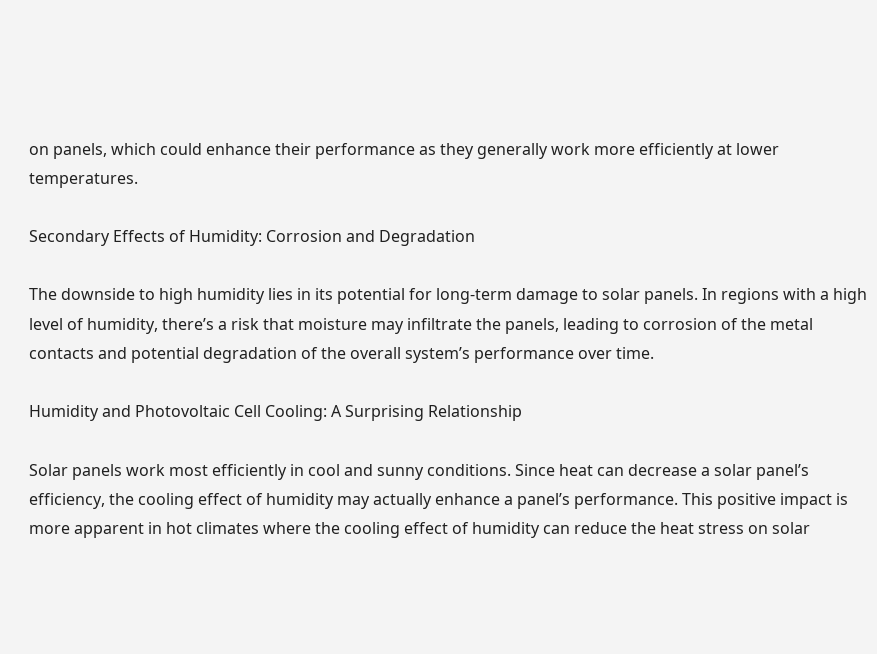on panels, which could enhance their performance as they generally work more efficiently at lower temperatures.

Secondary Effects of Humidity: Corrosion and Degradation

The downside to high humidity lies in its potential for long-term damage to solar panels. In regions with a high level of humidity, there’s a risk that moisture may infiltrate the panels, leading to corrosion of the metal contacts and potential degradation of the overall system’s performance over time.

Humidity and Photovoltaic Cell Cooling: A Surprising Relationship

Solar panels work most efficiently in cool and sunny conditions. Since heat can decrease a solar panel’s efficiency, the cooling effect of humidity may actually enhance a panel’s performance. This positive impact is more apparent in hot climates where the cooling effect of humidity can reduce the heat stress on solar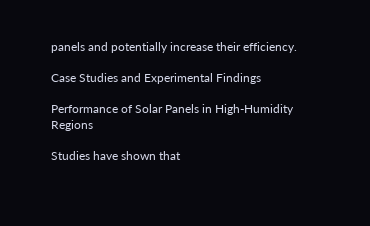panels and potentially increase their efficiency.

Case Studies and Experimental Findings

Performance of Solar Panels in High-Humidity Regions

Studies have shown that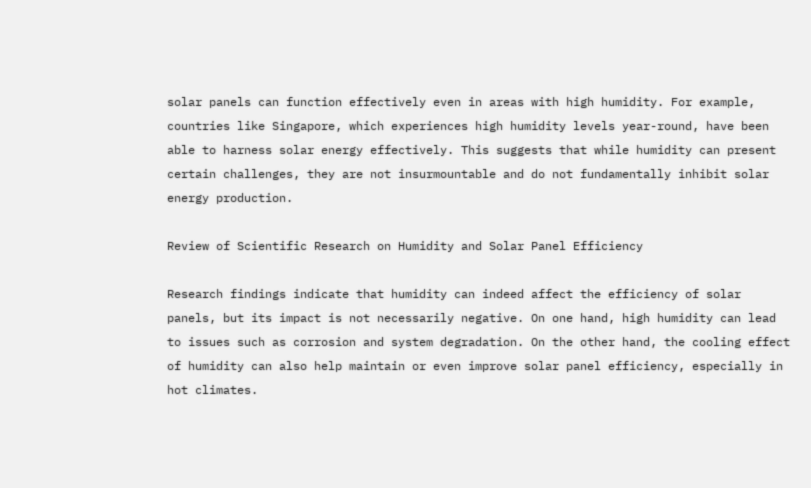solar panels can function effectively even in areas with high humidity. For example, countries like Singapore, which experiences high humidity levels year-round, have been able to harness solar energy effectively. This suggests that while humidity can present certain challenges, they are not insurmountable and do not fundamentally inhibit solar energy production.

Review of Scientific Research on Humidity and Solar Panel Efficiency

Research findings indicate that humidity can indeed affect the efficiency of solar panels, but its impact is not necessarily negative. On one hand, high humidity can lead to issues such as corrosion and system degradation. On the other hand, the cooling effect of humidity can also help maintain or even improve solar panel efficiency, especially in hot climates.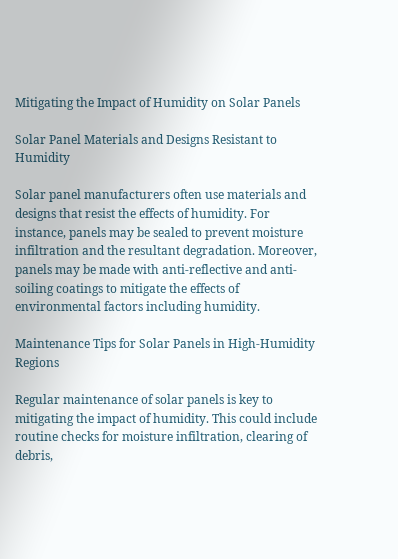Mitigating the Impact of Humidity on Solar Panels

Solar Panel Materials and Designs Resistant to Humidity

Solar panel manufacturers often use materials and designs that resist the effects of humidity. For instance, panels may be sealed to prevent moisture infiltration and the resultant degradation. Moreover, panels may be made with anti-reflective and anti-soiling coatings to mitigate the effects of environmental factors including humidity.

Maintenance Tips for Solar Panels in High-Humidity Regions

Regular maintenance of solar panels is key to mitigating the impact of humidity. This could include routine checks for moisture infiltration, clearing of debris,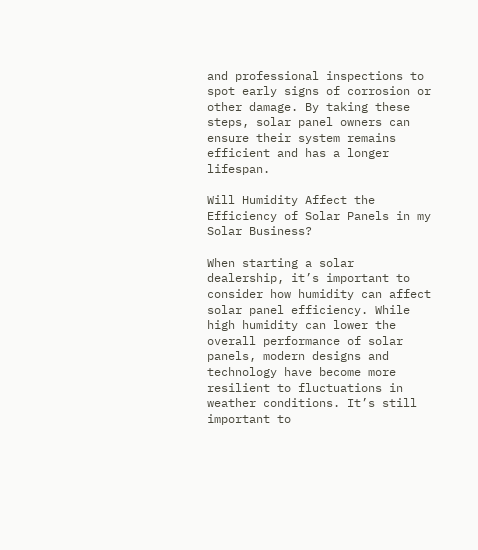and professional inspections to spot early signs of corrosion or other damage. By taking these steps, solar panel owners can ensure their system remains efficient and has a longer lifespan.

Will Humidity Affect the Efficiency of Solar Panels in my Solar Business?

When starting a solar dealership, it’s important to consider how humidity can affect solar panel efficiency. While high humidity can lower the overall performance of solar panels, modern designs and technology have become more resilient to fluctuations in weather conditions. It’s still important to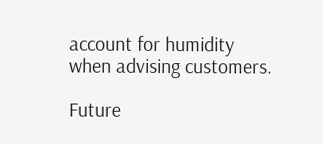account for humidity when advising customers.

Future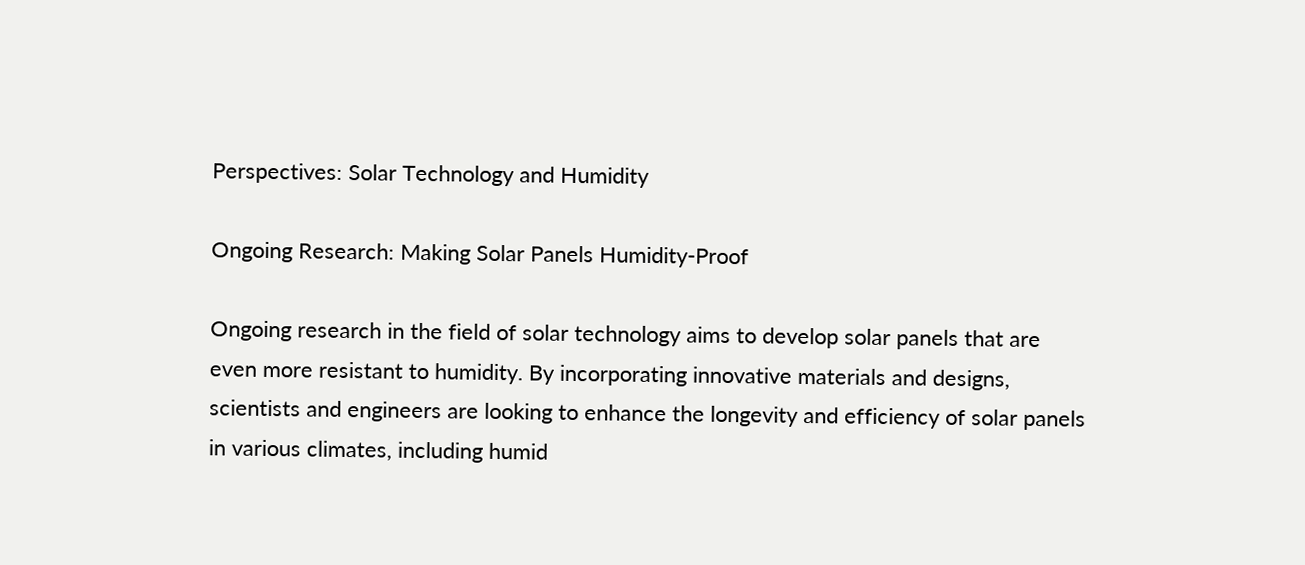Perspectives: Solar Technology and Humidity

Ongoing Research: Making Solar Panels Humidity-Proof

Ongoing research in the field of solar technology aims to develop solar panels that are even more resistant to humidity. By incorporating innovative materials and designs, scientists and engineers are looking to enhance the longevity and efficiency of solar panels in various climates, including humid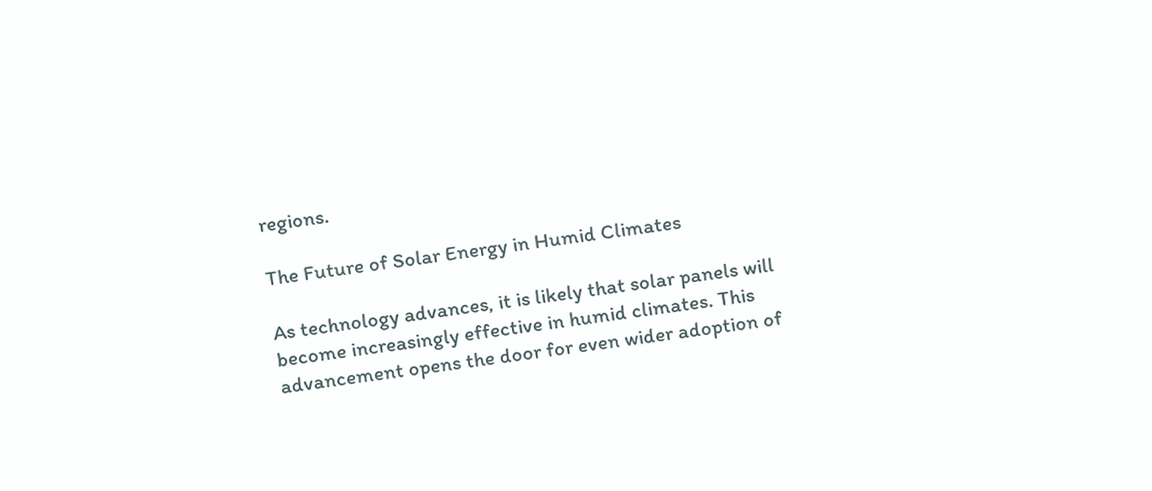regions.

The Future of Solar Energy in Humid Climates

As technology advances, it is likely that solar panels will become increasingly effective in humid climates. This advancement opens the door for even wider adoption of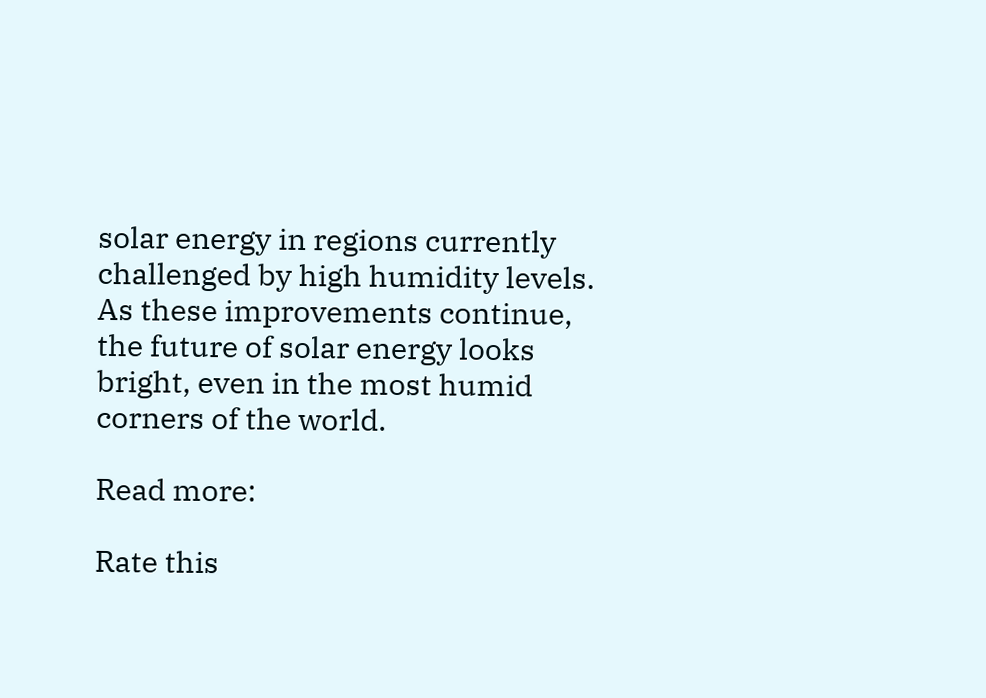solar energy in regions currently challenged by high humidity levels. As these improvements continue, the future of solar energy looks bright, even in the most humid corners of the world.

Read more:

Rate this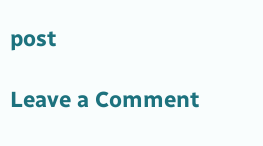post

Leave a Comment